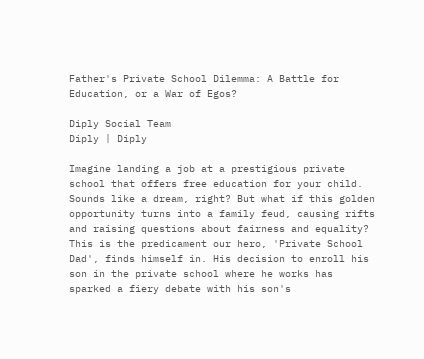Father's Private School Dilemma: A Battle for Education, or a War of Egos?

Diply Social Team
Diply | Diply

Imagine landing a job at a prestigious private school that offers free education for your child. Sounds like a dream, right? But what if this golden opportunity turns into a family feud, causing rifts and raising questions about fairness and equality? This is the predicament our hero, 'Private School Dad', finds himself in. His decision to enroll his son in the private school where he works has sparked a fiery debate with his son's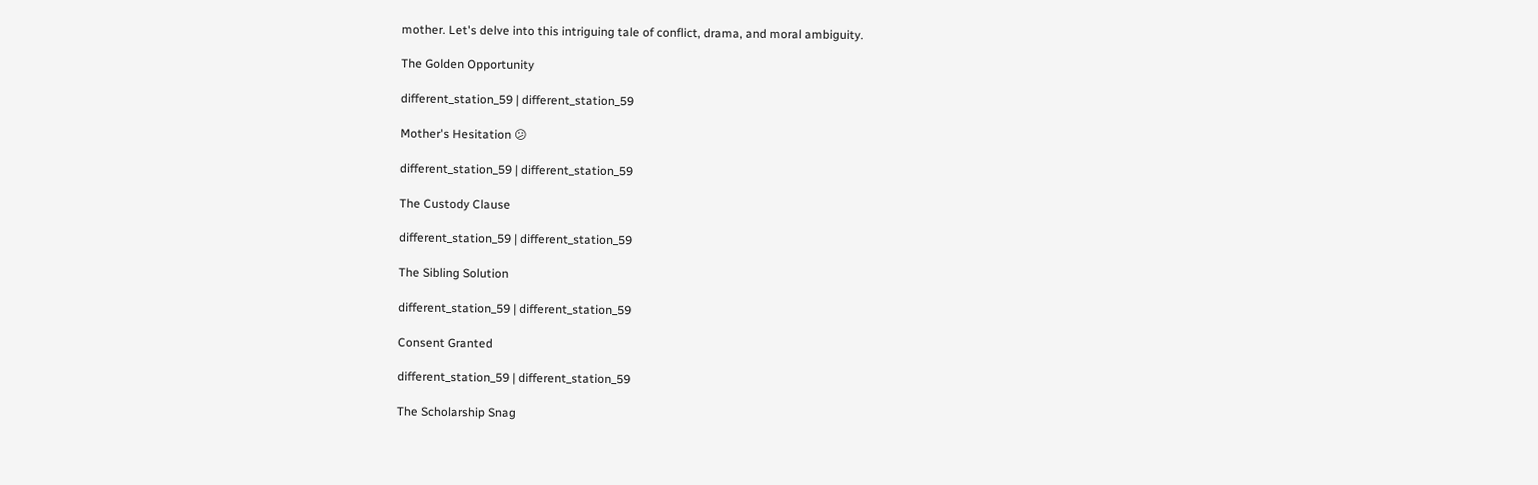mother. Let's delve into this intriguing tale of conflict, drama, and moral ambiguity.

The Golden Opportunity

different_station_59 | different_station_59

Mother's Hesitation 😕

different_station_59 | different_station_59

The Custody Clause

different_station_59 | different_station_59

The Sibling Solution

different_station_59 | different_station_59

Consent Granted

different_station_59 | different_station_59

The Scholarship Snag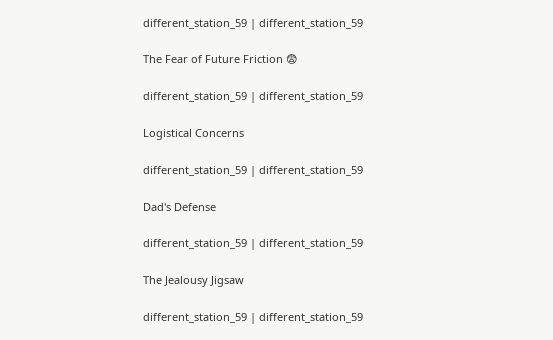different_station_59 | different_station_59

The Fear of Future Friction 😨

different_station_59 | different_station_59

Logistical Concerns

different_station_59 | different_station_59

Dad's Defense

different_station_59 | different_station_59

The Jealousy Jigsaw

different_station_59 | different_station_59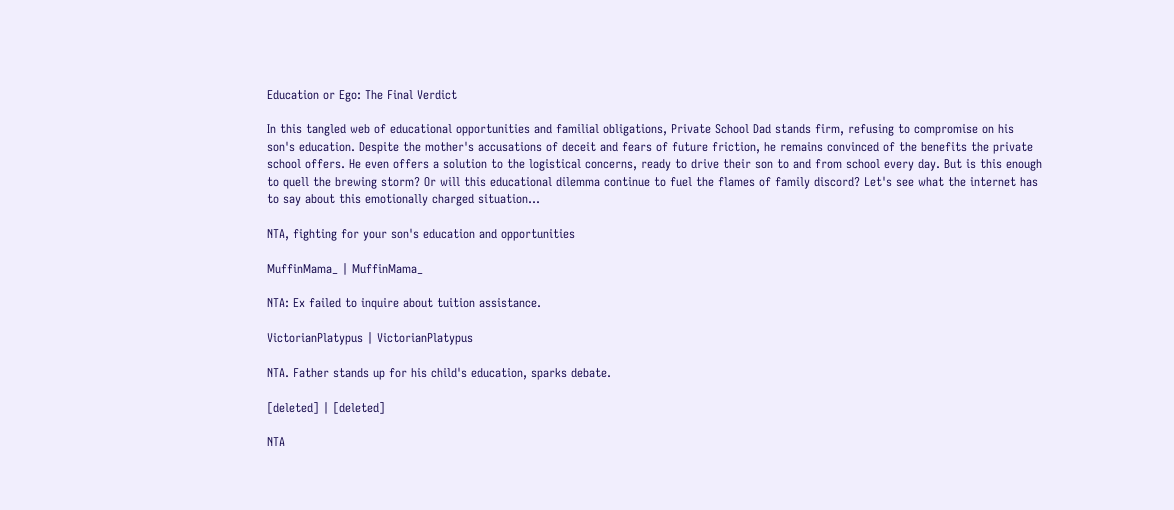Education or Ego: The Final Verdict

In this tangled web of educational opportunities and familial obligations, Private School Dad stands firm, refusing to compromise on his son's education. Despite the mother's accusations of deceit and fears of future friction, he remains convinced of the benefits the private school offers. He even offers a solution to the logistical concerns, ready to drive their son to and from school every day. But is this enough to quell the brewing storm? Or will this educational dilemma continue to fuel the flames of family discord? Let's see what the internet has to say about this emotionally charged situation...

NTA, fighting for your son's education and opportunities

MuffinMama_ | MuffinMama_

NTA: Ex failed to inquire about tuition assistance.

VictorianPlatypus | VictorianPlatypus

NTA. Father stands up for his child's education, sparks debate.

[deleted] | [deleted]

NTA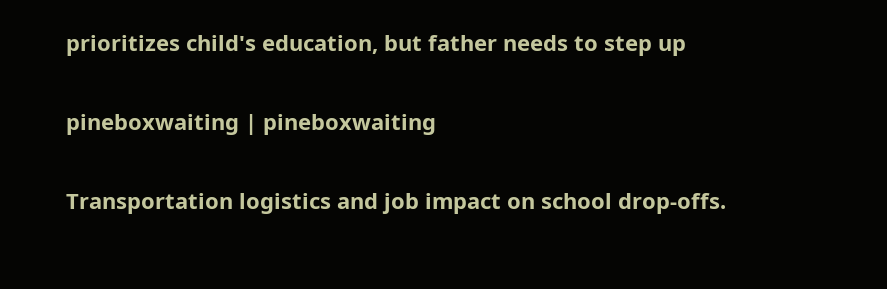prioritizes child's education, but father needs to step up

pineboxwaiting | pineboxwaiting

Transportation logistics and job impact on school drop-offs.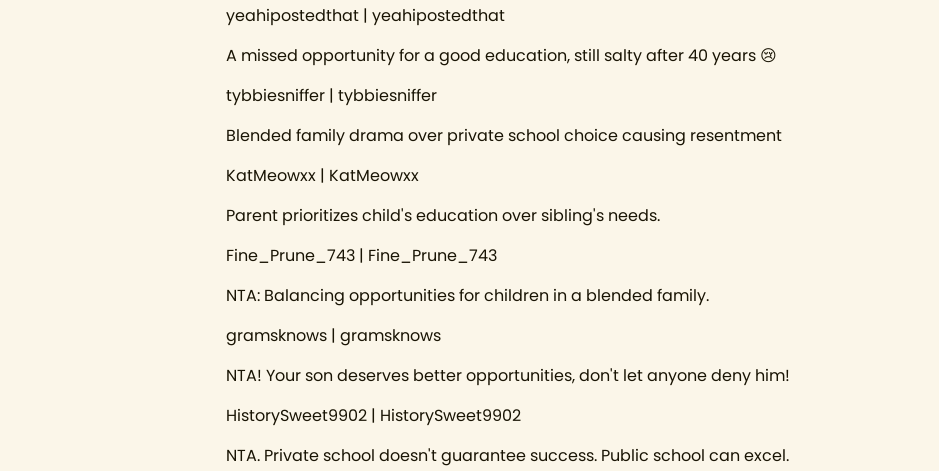yeahipostedthat | yeahipostedthat

A missed opportunity for a good education, still salty after 40 years 😢

tybbiesniffer | tybbiesniffer

Blended family drama over private school choice causing resentment

KatMeowxx | KatMeowxx

Parent prioritizes child's education over sibling's needs.

Fine_Prune_743 | Fine_Prune_743

NTA: Balancing opportunities for children in a blended family.

gramsknows | gramsknows

NTA! Your son deserves better opportunities, don't let anyone deny him!

HistorySweet9902 | HistorySweet9902

NTA. Private school doesn't guarantee success. Public school can excel.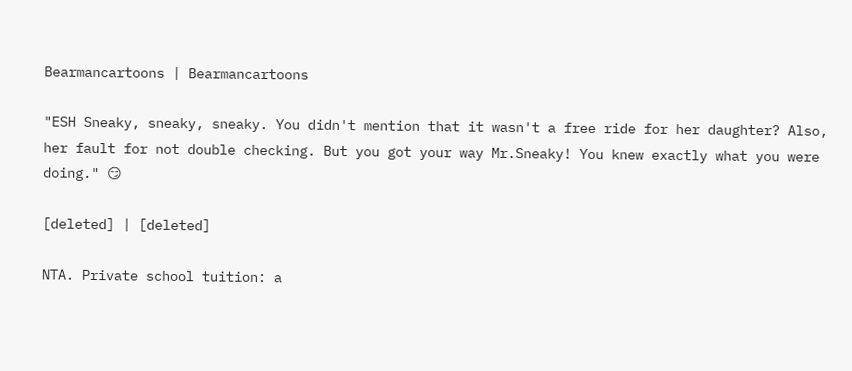Bearmancartoons | Bearmancartoons

"ESH Sneaky, sneaky, sneaky. You didn't mention that it wasn't a free ride for her daughter? Also, her fault for not double checking. But you got your way Mr.Sneaky! You knew exactly what you were doing." 😏

[deleted] | [deleted]

NTA. Private school tuition: a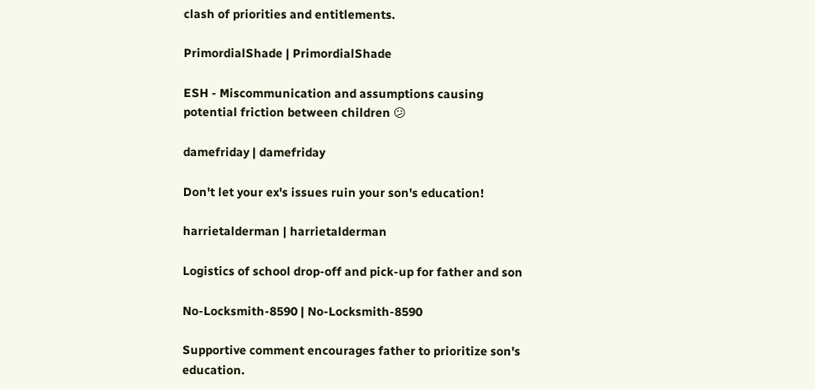clash of priorities and entitlements.

PrimordialShade | PrimordialShade

ESH - Miscommunication and assumptions causing potential friction between children 😕

damefriday | damefriday

Don't let your ex's issues ruin your son's education!

harrietalderman | harrietalderman

Logistics of school drop-off and pick-up for father and son

No-Locksmith-8590 | No-Locksmith-8590

Supportive comment encourages father to prioritize son's education.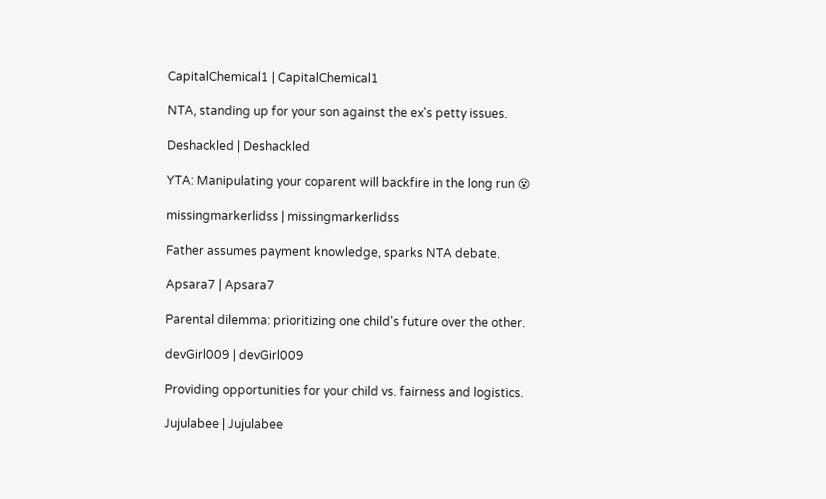CapitalChemical1 | CapitalChemical1

NTA, standing up for your son against the ex's petty issues.

Deshackled | Deshackled

YTA: Manipulating your coparent will backfire in the long run 😵

missingmarkerlidss | missingmarkerlidss

Father assumes payment knowledge, sparks NTA debate.

Apsara7 | Apsara7

Parental dilemma: prioritizing one child's future over the other.

devGirl009 | devGirl009

Providing opportunities for your child vs. fairness and logistics.

Jujulabee | Jujulabee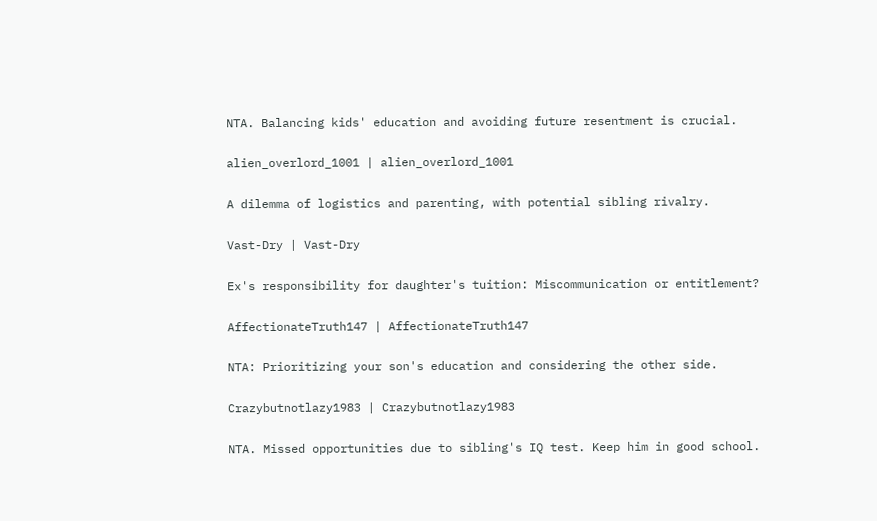NTA. Balancing kids' education and avoiding future resentment is crucial.

alien_overlord_1001 | alien_overlord_1001

A dilemma of logistics and parenting, with potential sibling rivalry.

Vast-Dry | Vast-Dry

Ex's responsibility for daughter's tuition: Miscommunication or entitlement?

AffectionateTruth147 | AffectionateTruth147

NTA: Prioritizing your son's education and considering the other side.

Crazybutnotlazy1983 | Crazybutnotlazy1983

NTA. Missed opportunities due to sibling's IQ test. Keep him in good school.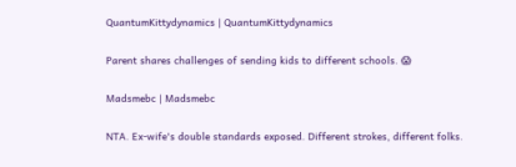QuantumKittydynamics | QuantumKittydynamics

Parent shares challenges of sending kids to different schools. 😱

Madsmebc | Madsmebc

NTA. Ex-wife's double standards exposed. Different strokes, different folks.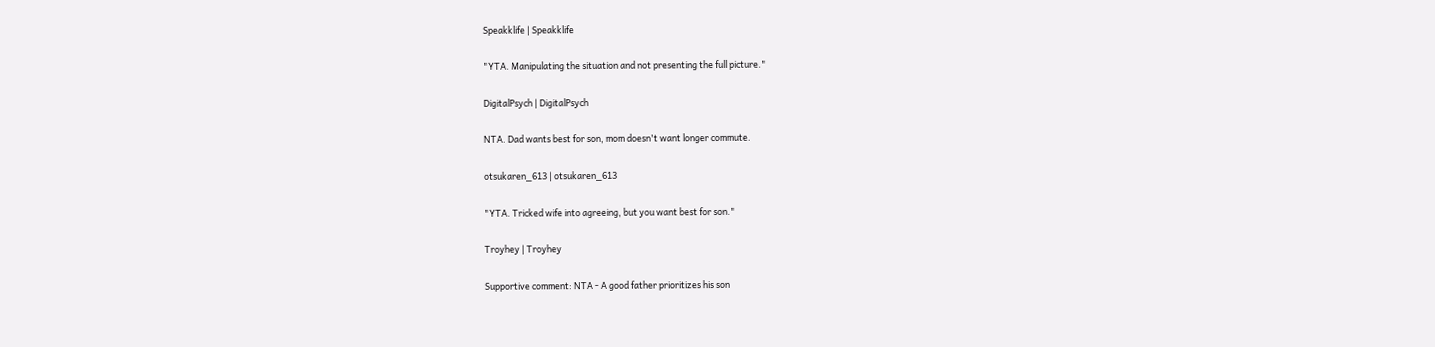Speakklife | Speakklife

"YTA. Manipulating the situation and not presenting the full picture."

DigitalPsych | DigitalPsych

NTA. Dad wants best for son, mom doesn't want longer commute.

otsukaren_613 | otsukaren_613

"YTA. Tricked wife into agreeing, but you want best for son."

Troyhey | Troyhey

Supportive comment: NTA - A good father prioritizes his son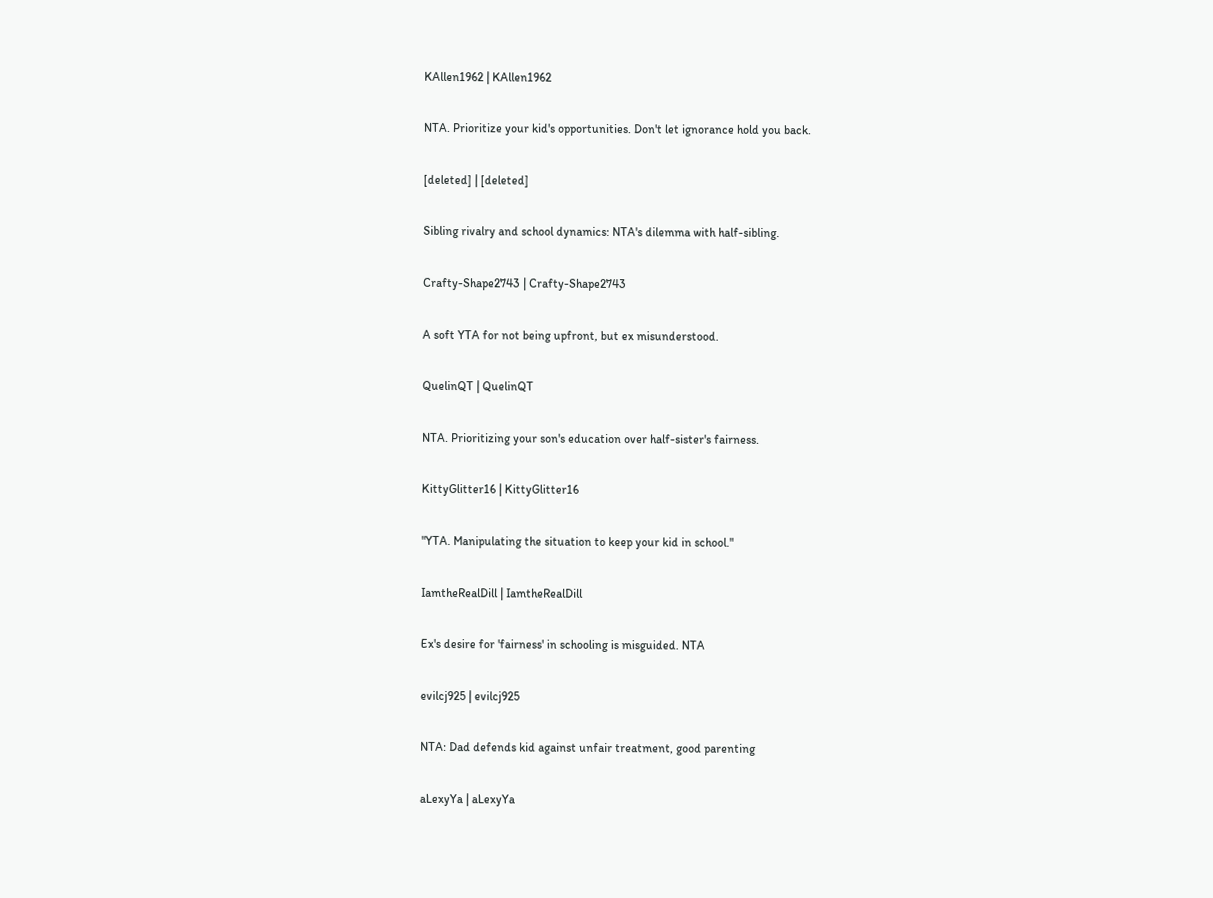KAllen1962 | KAllen1962

NTA. Prioritize your kid's opportunities. Don't let ignorance hold you back.

[deleted] | [deleted]

Sibling rivalry and school dynamics: NTA's dilemma with half-sibling.

Crafty-Shape2743 | Crafty-Shape2743

A soft YTA for not being upfront, but ex misunderstood.

QuelinQT | QuelinQT

NTA. Prioritizing your son's education over half-sister's fairness.

KittyGlitter16 | KittyGlitter16

"YTA. Manipulating the situation to keep your kid in school."

IamtheRealDill | IamtheRealDill

Ex's desire for 'fairness' in schooling is misguided. NTA

evilcj925 | evilcj925

NTA: Dad defends kid against unfair treatment, good parenting

aLexyYa | aLexyYa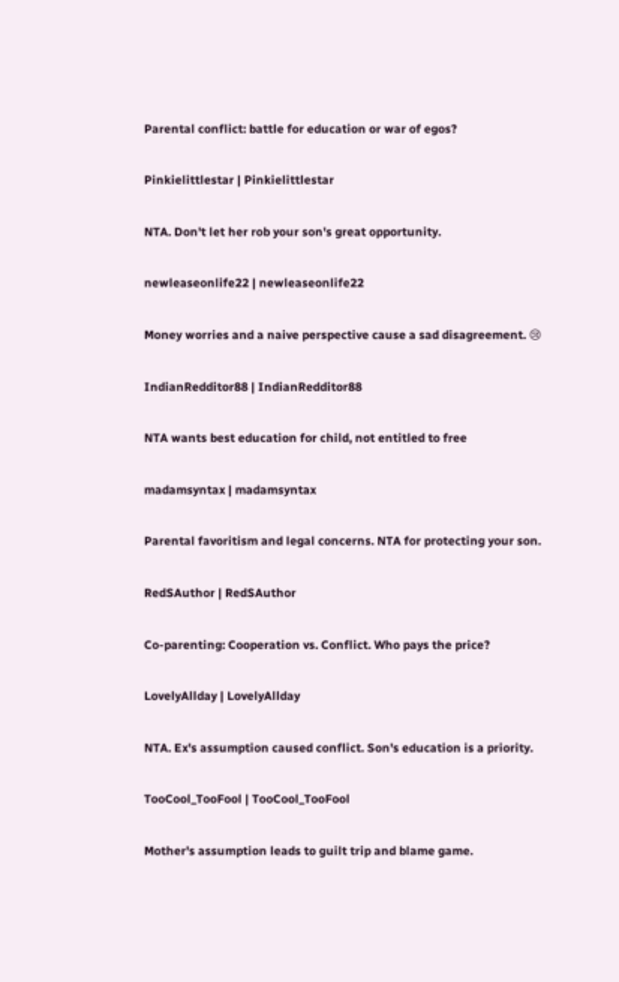Parental conflict: battle for education or war of egos?

Pinkielittlestar | Pinkielittlestar

NTA. Don't let her rob your son's great opportunity.

newleaseonlife22 | newleaseonlife22

Money worries and a naive perspective cause a sad disagreement. 😢

IndianRedditor88 | IndianRedditor88

NTA wants best education for child, not entitled to free

madamsyntax | madamsyntax

Parental favoritism and legal concerns. NTA for protecting your son.

RedSAuthor | RedSAuthor

Co-parenting: Cooperation vs. Conflict. Who pays the price?

LovelyAllday | LovelyAllday

NTA. Ex's assumption caused conflict. Son's education is a priority.

TooCool_TooFool | TooCool_TooFool

Mother's assumption leads to guilt trip and blame game.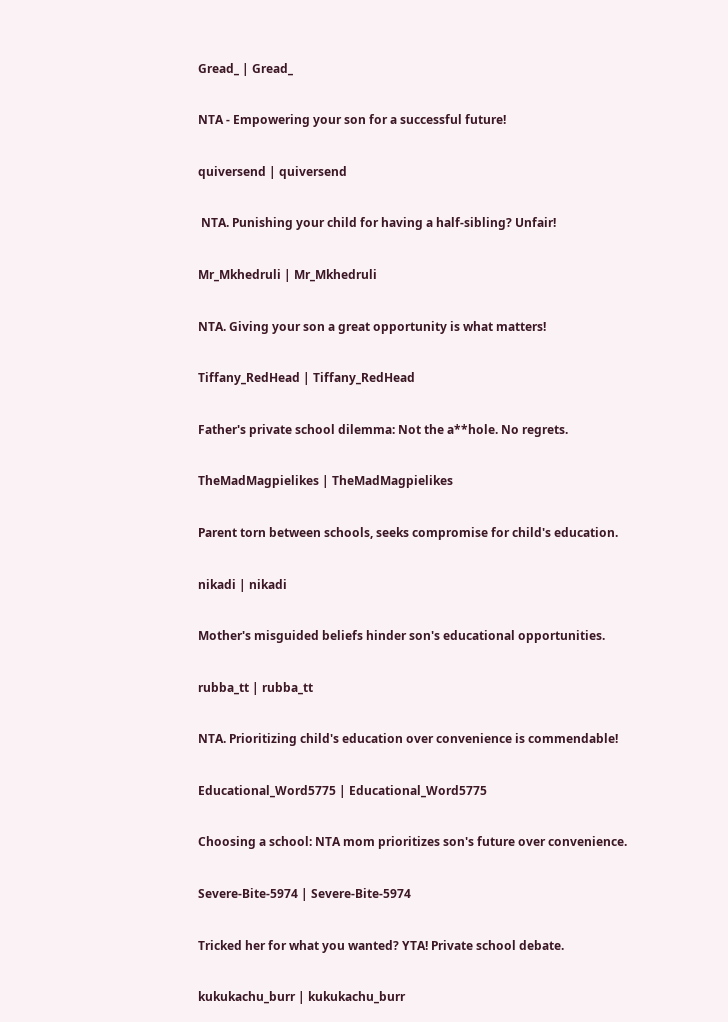Gread_ | Gread_

NTA - Empowering your son for a successful future!

quiversend | quiversend

 NTA. Punishing your child for having a half-sibling? Unfair!

Mr_Mkhedruli | Mr_Mkhedruli

NTA. Giving your son a great opportunity is what matters!

Tiffany_RedHead | Tiffany_RedHead

Father's private school dilemma: Not the a**hole. No regrets.

TheMadMagpielikes | TheMadMagpielikes

Parent torn between schools, seeks compromise for child's education.

nikadi | nikadi

Mother's misguided beliefs hinder son's educational opportunities.

rubba_tt | rubba_tt

NTA. Prioritizing child's education over convenience is commendable!

Educational_Word5775 | Educational_Word5775

Choosing a school: NTA mom prioritizes son's future over convenience.

Severe-Bite-5974 | Severe-Bite-5974

Tricked her for what you wanted? YTA! Private school debate.

kukukachu_burr | kukukachu_burr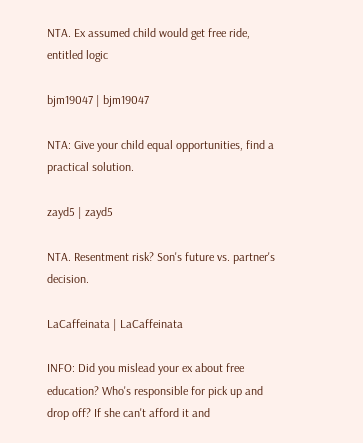NTA. Ex assumed child would get free ride, entitled logic

bjm19047 | bjm19047

NTA: Give your child equal opportunities, find a practical solution.

zayd5 | zayd5

NTA. Resentment risk? Son's future vs. partner's decision.

LaCaffeinata | LaCaffeinata

INFO: Did you mislead your ex about free education? Who's responsible for pick up and drop off? If she can't afford it and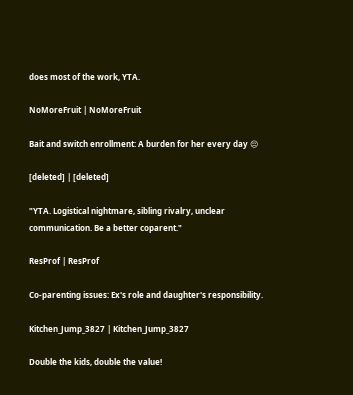does most of the work, YTA.

NoMoreFruit | NoMoreFruit

Bait and switch enrollment: A burden for her every day 😔

[deleted] | [deleted]

"YTA. Logistical nightmare, sibling rivalry, unclear communication. Be a better coparent."

ResProf | ResProf

Co-parenting issues: Ex's role and daughter's responsibility.

Kitchen_Jump_3827 | Kitchen_Jump_3827

Double the kids, double the value!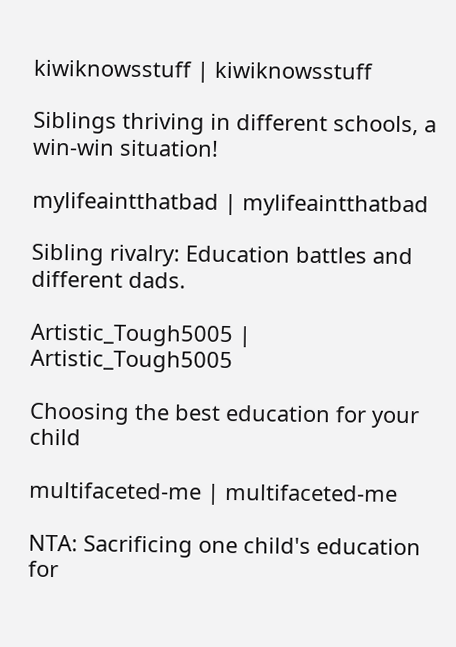kiwiknowsstuff | kiwiknowsstuff

Siblings thriving in different schools, a win-win situation!

mylifeaintthatbad | mylifeaintthatbad

Sibling rivalry: Education battles and different dads.

Artistic_Tough5005 | Artistic_Tough5005

Choosing the best education for your child

multifaceted-me | multifaceted-me

NTA: Sacrificing one child's education for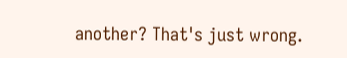another? That's just wrong.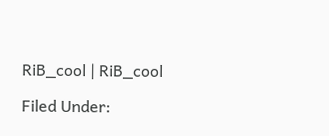RiB_cool | RiB_cool

Filed Under: